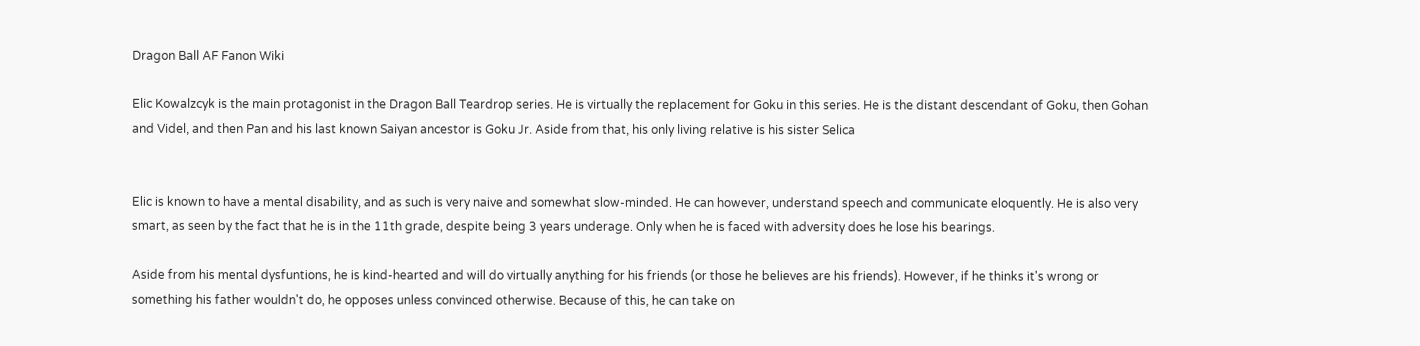Dragon Ball AF Fanon Wiki

Elic Kowalzcyk is the main protagonist in the Dragon Ball Teardrop series. He is virtually the replacement for Goku in this series. He is the distant descendant of Goku, then Gohan and Videl, and then Pan and his last known Saiyan ancestor is Goku Jr. Aside from that, his only living relative is his sister Selica


Elic is known to have a mental disability, and as such is very naive and somewhat slow-minded. He can however, understand speech and communicate eloquently. He is also very smart, as seen by the fact that he is in the 11th grade, despite being 3 years underage. Only when he is faced with adversity does he lose his bearings.

Aside from his mental dysfuntions, he is kind-hearted and will do virtually anything for his friends (or those he believes are his friends). However, if he thinks it's wrong or something his father wouldn't do, he opposes unless convinced otherwise. Because of this, he can take on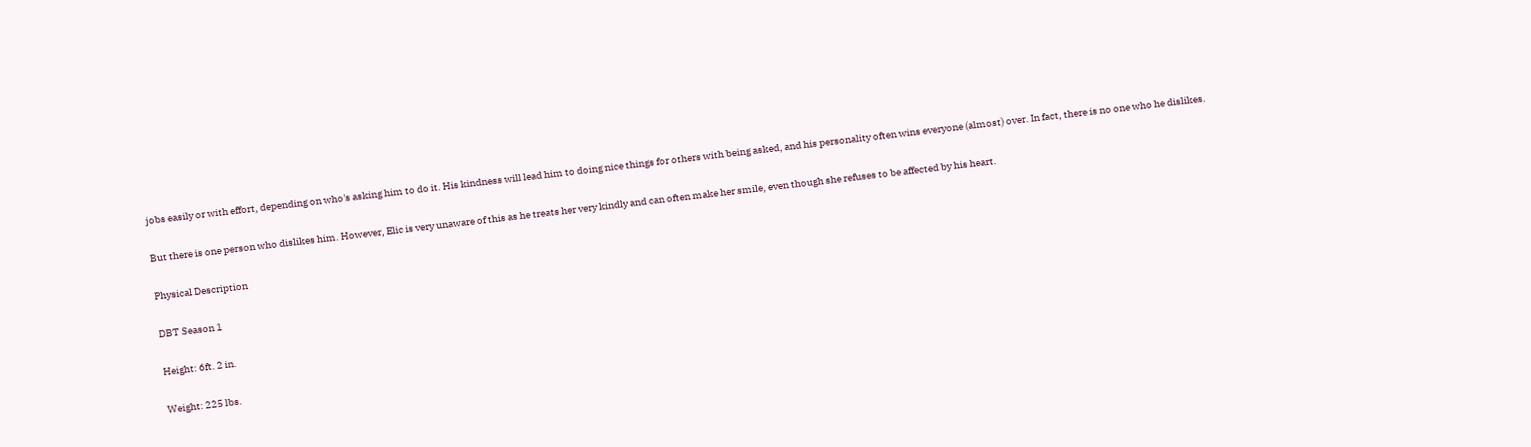jobs easily or with effort, depending on who's asking him to do it. His kindness will lead him to doing nice things for others with being asked, and his personality often wins everyone (almost) over. In fact, there is no one who he dislikes.

But there is one person who dislikes him. However, Elic is very unaware of this as he treats her very kindly and can often make her smile, even though she refuses to be affected by his heart.

Physical Description

DBT Season 1

Height: 6ft. 2 in.

Weight: 225 lbs.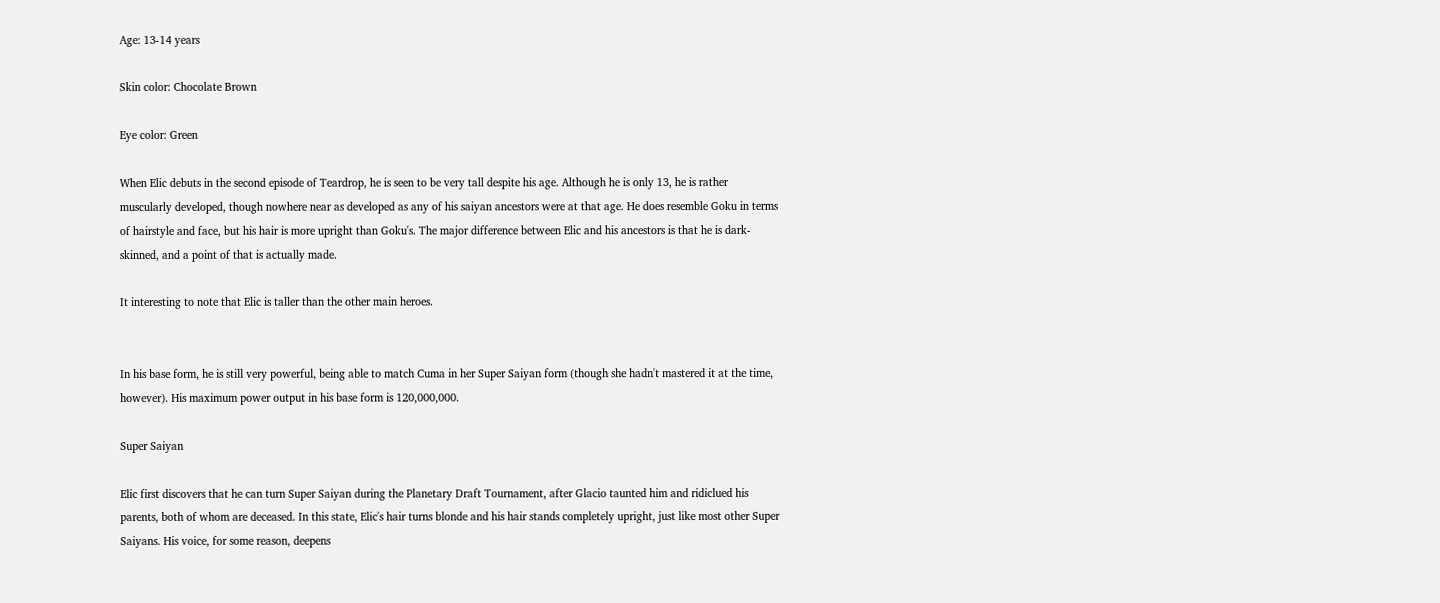Age: 13-14 years

Skin color: Chocolate Brown

Eye color: Green

When Elic debuts in the second episode of Teardrop, he is seen to be very tall despite his age. Although he is only 13, he is rather muscularly developed, though nowhere near as developed as any of his saiyan ancestors were at that age. He does resemble Goku in terms of hairstyle and face, but his hair is more upright than Goku's. The major difference between Elic and his ancestors is that he is dark-skinned, and a point of that is actually made.

It interesting to note that Elic is taller than the other main heroes.


In his base form, he is still very powerful, being able to match Cuma in her Super Saiyan form (though she hadn't mastered it at the time, however). His maximum power output in his base form is 120,000,000.

Super Saiyan

Elic first discovers that he can turn Super Saiyan during the Planetary Draft Tournament, after Glacio taunted him and ridiclued his parents, both of whom are deceased. In this state, Elic's hair turns blonde and his hair stands completely upright, just like most other Super Saiyans. His voice, for some reason, deepens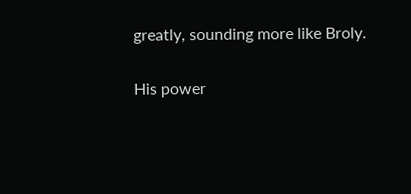greatly, sounding more like Broly.

His power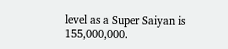level as a Super Saiyan is 155,000,000.